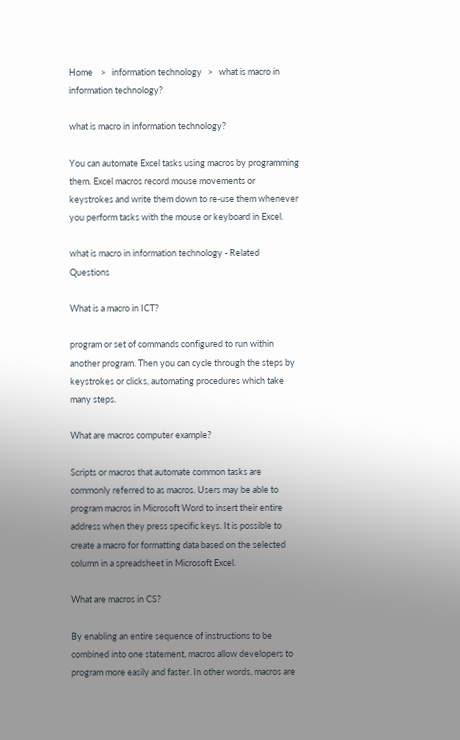Home    >   information technology   >   what is macro in information technology?

what is macro in information technology?

You can automate Excel tasks using macros by programming them. Excel macros record mouse movements or keystrokes and write them down to re-use them whenever you perform tasks with the mouse or keyboard in Excel.

what is macro in information technology - Related Questions

What is a macro in ICT?

program or set of commands configured to run within another program. Then you can cycle through the steps by keystrokes or clicks, automating procedures which take many steps.

What are macros computer example?

Scripts or macros that automate common tasks are commonly referred to as macros. Users may be able to program macros in Microsoft Word to insert their entire address when they press specific keys. It is possible to create a macro for formatting data based on the selected column in a spreadsheet in Microsoft Excel.

What are macros in CS?

By enabling an entire sequence of instructions to be combined into one statement, macros allow developers to program more easily and faster. In other words, macros are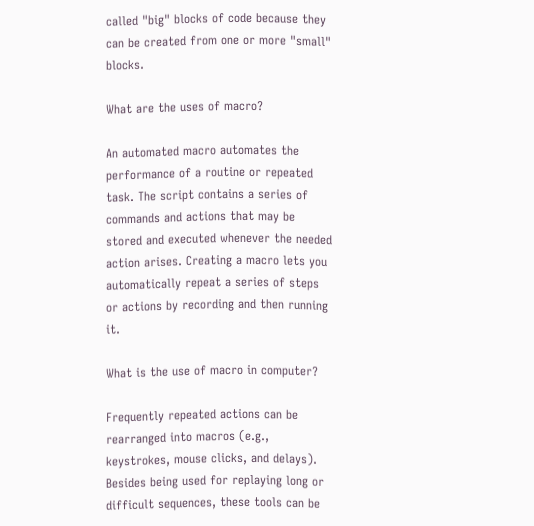called "big" blocks of code because they can be created from one or more "small" blocks.

What are the uses of macro?

An automated macro automates the performance of a routine or repeated task. The script contains a series of commands and actions that may be stored and executed whenever the needed action arises. Creating a macro lets you automatically repeat a series of steps or actions by recording and then running it.

What is the use of macro in computer?

Frequently repeated actions can be rearranged into macros (e.g., keystrokes, mouse clicks, and delays). Besides being used for replaying long or difficult sequences, these tools can be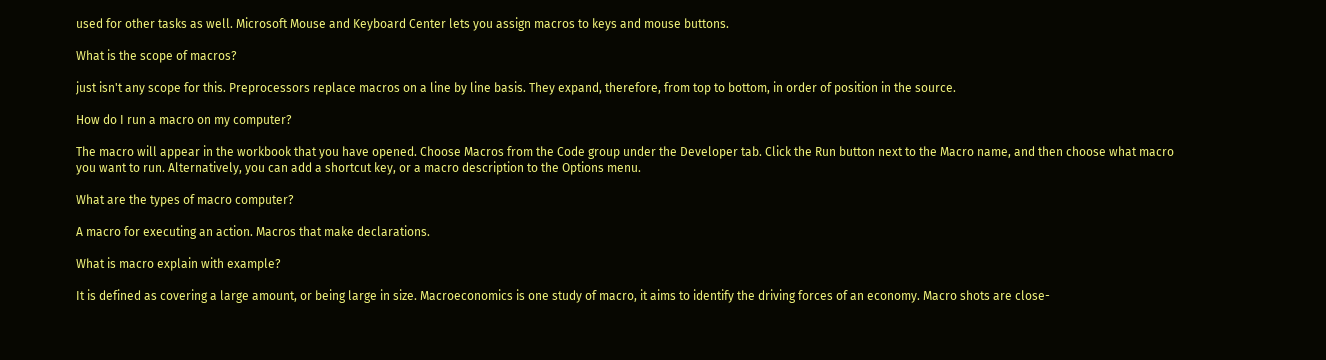used for other tasks as well. Microsoft Mouse and Keyboard Center lets you assign macros to keys and mouse buttons.

What is the scope of macros?

just isn't any scope for this. Preprocessors replace macros on a line by line basis. They expand, therefore, from top to bottom, in order of position in the source.

How do I run a macro on my computer?

The macro will appear in the workbook that you have opened. Choose Macros from the Code group under the Developer tab. Click the Run button next to the Macro name, and then choose what macro you want to run. Alternatively, you can add a shortcut key, or a macro description to the Options menu.

What are the types of macro computer?

A macro for executing an action. Macros that make declarations.

What is macro explain with example?

It is defined as covering a large amount, or being large in size. Macroeconomics is one study of macro, it aims to identify the driving forces of an economy. Macro shots are close-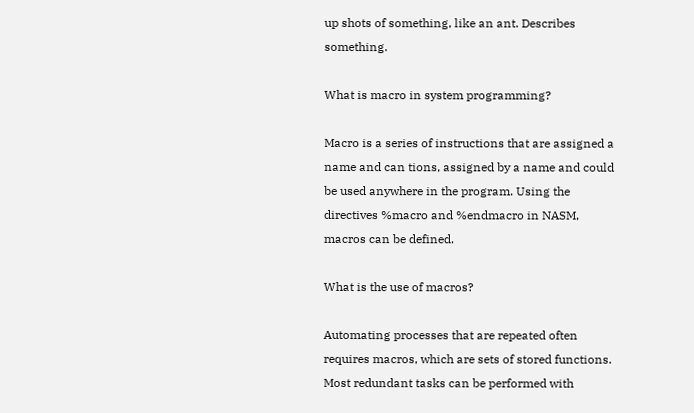up shots of something, like an ant. Describes something.

What is macro in system programming?

Macro is a series of instructions that are assigned a name and can tions, assigned by a name and could be used anywhere in the program. Using the directives %macro and %endmacro in NASM, macros can be defined.

What is the use of macros?

Automating processes that are repeated often requires macros, which are sets of stored functions. Most redundant tasks can be performed with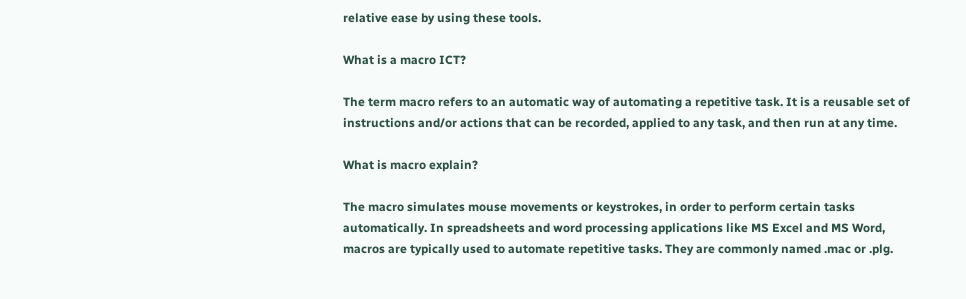relative ease by using these tools.

What is a macro ICT?

The term macro refers to an automatic way of automating a repetitive task. It is a reusable set of instructions and/or actions that can be recorded, applied to any task, and then run at any time.

What is macro explain?

The macro simulates mouse movements or keystrokes, in order to perform certain tasks automatically. In spreadsheets and word processing applications like MS Excel and MS Word, macros are typically used to automate repetitive tasks. They are commonly named .mac or .plg.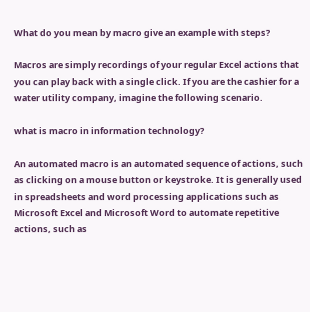What do you mean by macro give an example with steps?

Macros are simply recordings of your regular Excel actions that you can play back with a single click. If you are the cashier for a water utility company, imagine the following scenario.

what is macro in information technology?

An automated macro is an automated sequence of actions, such as clicking on a mouse button or keystroke. It is generally used in spreadsheets and word processing applications such as Microsoft Excel and Microsoft Word to automate repetitive actions, such as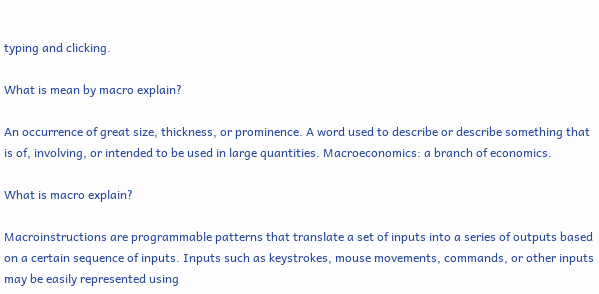typing and clicking.

What is mean by macro explain?

An occurrence of great size, thickness, or prominence. A word used to describe or describe something that is of, involving, or intended to be used in large quantities. Macroeconomics: a branch of economics.

What is macro explain?

Macroinstructions are programmable patterns that translate a set of inputs into a series of outputs based on a certain sequence of inputs. Inputs such as keystrokes, mouse movements, commands, or other inputs may be easily represented using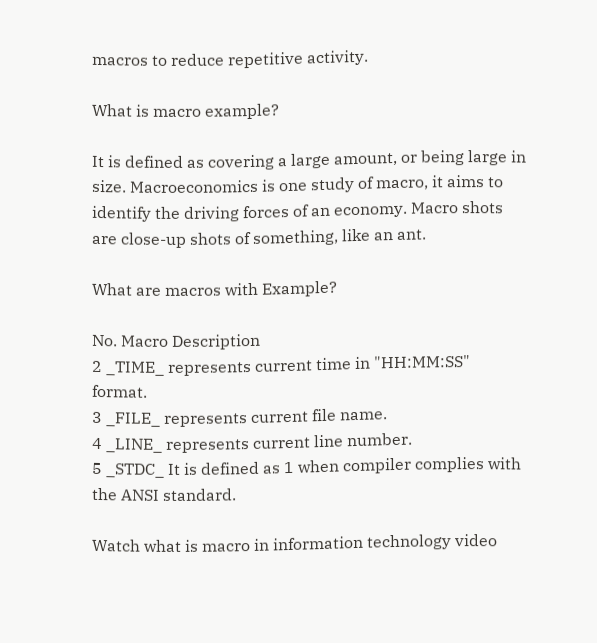macros to reduce repetitive activity.

What is macro example?

It is defined as covering a large amount, or being large in size. Macroeconomics is one study of macro, it aims to identify the driving forces of an economy. Macro shots are close-up shots of something, like an ant.

What are macros with Example?

No. Macro Description
2 _TIME_ represents current time in "HH:MM:SS" format.
3 _FILE_ represents current file name.
4 _LINE_ represents current line number.
5 _STDC_ It is defined as 1 when compiler complies with the ANSI standard.

Watch what is macro in information technology video